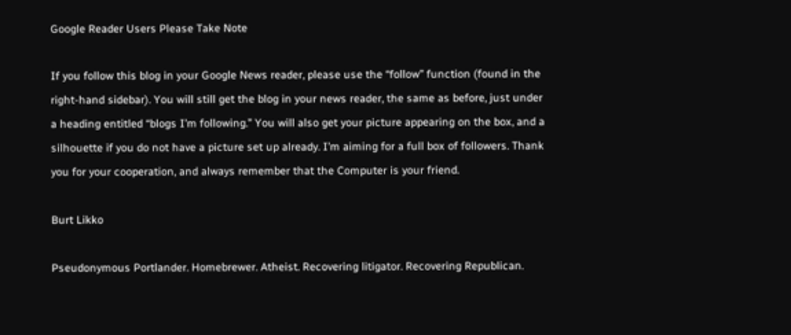Google Reader Users Please Take Note

If you follow this blog in your Google News reader, please use the “follow” function (found in the right-hand sidebar). You will still get the blog in your news reader, the same as before, just under a heading entitled “blogs I’m following.” You will also get your picture appearing on the box, and a silhouette if you do not have a picture set up already. I’m aiming for a full box of followers. Thank you for your cooperation, and always remember that the Computer is your friend.

Burt Likko

Pseudonymous Portlander. Homebrewer. Atheist. Recovering litigator. Recovering Republican.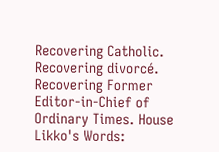Recovering Catholic. Recovering divorcé. Recovering Former Editor-in-Chief of Ordinary Times. House Likko's Words: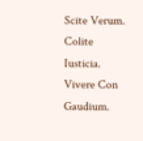Scite Verum. Colite Iusticia. Vivere Con Gaudium.